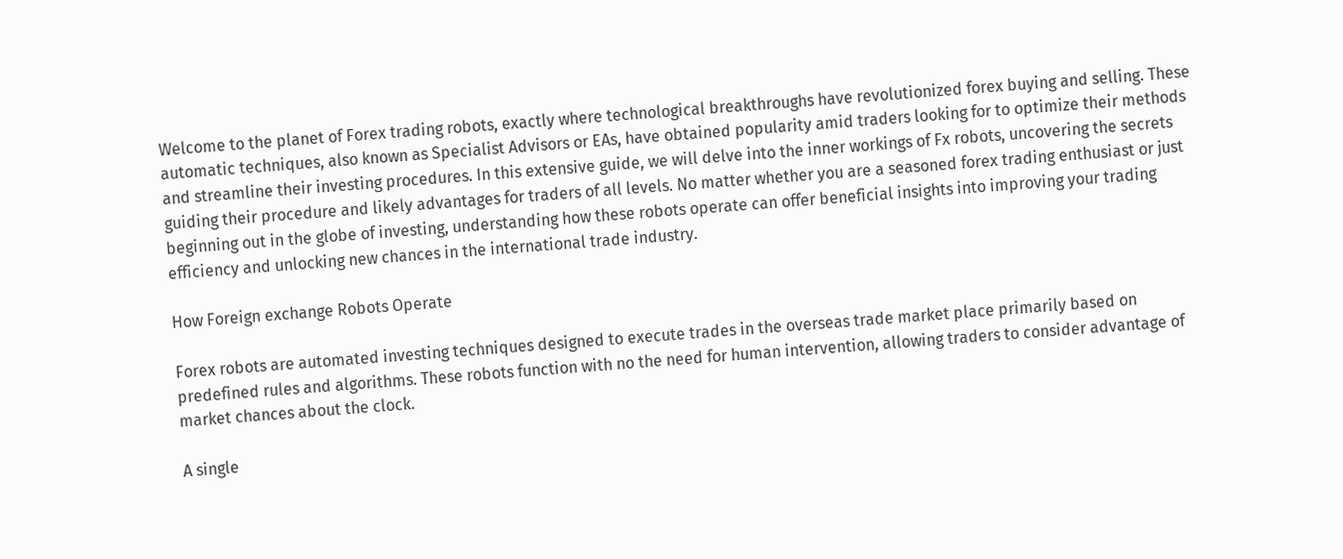Welcome to the planet of Forex trading robots, exactly where technological breakthroughs have revolutionized forex buying and selling. These automatic techniques, also known as Specialist Advisors or EAs, have obtained popularity amid traders looking for to optimize their methods and streamline their investing procedures. In this extensive guide, we will delve into the inner workings of Fx robots, uncovering the secrets guiding their procedure and likely advantages for traders of all levels. No matter whether you are a seasoned forex trading enthusiast or just beginning out in the globe of investing, understanding how these robots operate can offer beneficial insights into improving your trading efficiency and unlocking new chances in the international trade industry.

How Foreign exchange Robots Operate

Forex robots are automated investing techniques designed to execute trades in the overseas trade market place primarily based on predefined rules and algorithms. These robots function with no the need for human intervention, allowing traders to consider advantage of market chances about the clock.

A single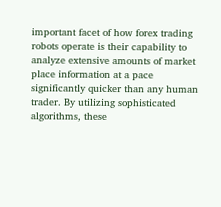important facet of how forex trading robots operate is their capability to analyze extensive amounts of market place information at a pace significantly quicker than any human trader. By utilizing sophisticated algorithms, these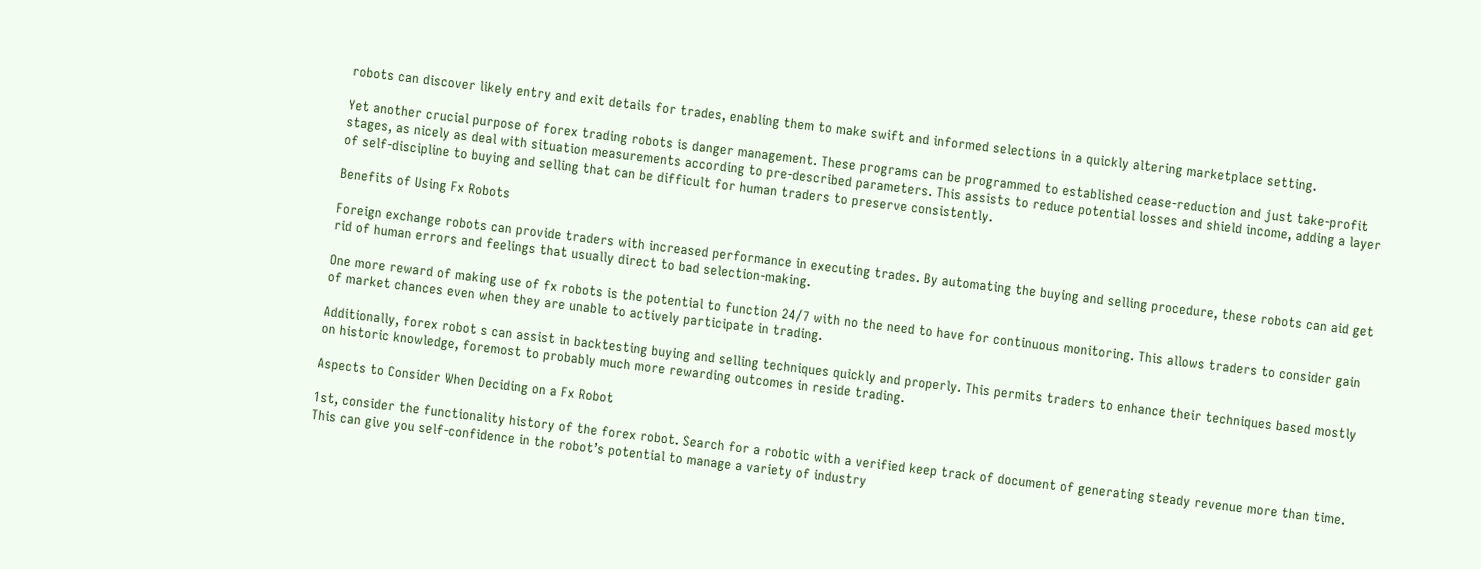robots can discover likely entry and exit details for trades, enabling them to make swift and informed selections in a quickly altering marketplace setting.

Yet another crucial purpose of forex trading robots is danger management. These programs can be programmed to established cease-reduction and just take-profit stages, as nicely as deal with situation measurements according to pre-described parameters. This assists to reduce potential losses and shield income, adding a layer of self-discipline to buying and selling that can be difficult for human traders to preserve consistently.

Benefits of Using Fx Robots

Foreign exchange robots can provide traders with increased performance in executing trades. By automating the buying and selling procedure, these robots can aid get rid of human errors and feelings that usually direct to bad selection-making.

One more reward of making use of fx robots is the potential to function 24/7 with no the need to have for continuous monitoring. This allows traders to consider gain of market chances even when they are unable to actively participate in trading.

Additionally, forex robot s can assist in backtesting buying and selling techniques quickly and properly. This permits traders to enhance their techniques based mostly on historic knowledge, foremost to probably much more rewarding outcomes in reside trading.

Aspects to Consider When Deciding on a Fx Robot

1st, consider the functionality history of the forex robot. Search for a robotic with a verified keep track of document of generating steady revenue more than time. This can give you self-confidence in the robot’s potential to manage a variety of industry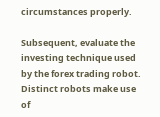circumstances properly.

Subsequent, evaluate the investing technique used by the forex trading robot. Distinct robots make use of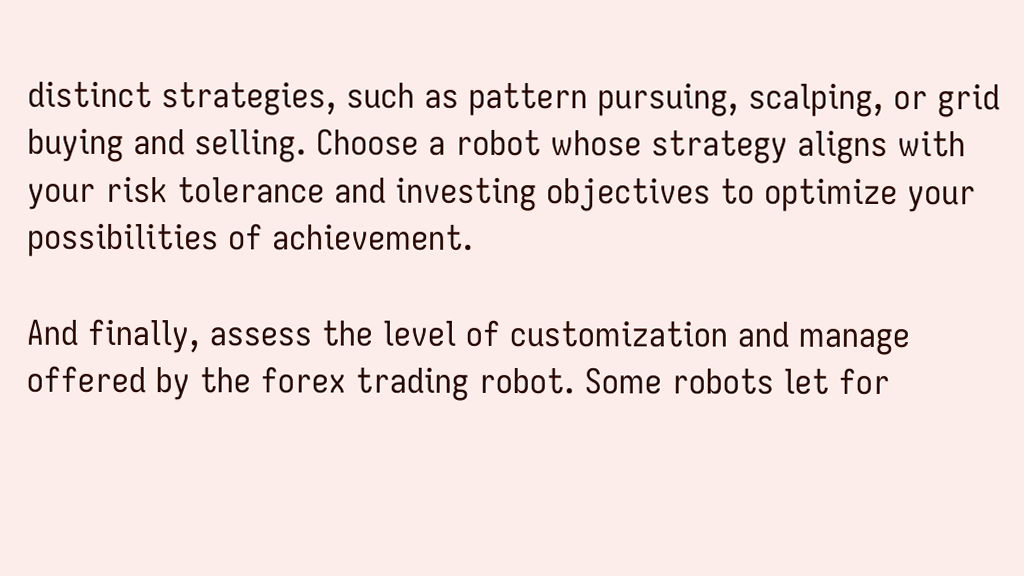distinct strategies, such as pattern pursuing, scalping, or grid buying and selling. Choose a robot whose strategy aligns with your risk tolerance and investing objectives to optimize your possibilities of achievement.

And finally, assess the level of customization and manage offered by the forex trading robot. Some robots let for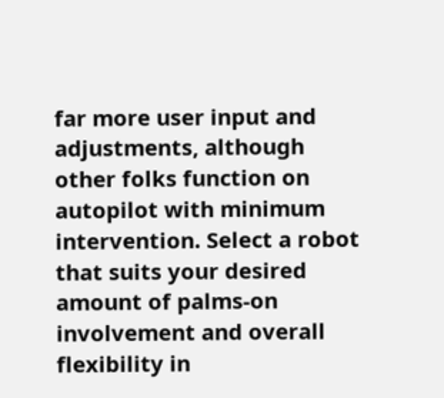far more user input and adjustments, although other folks function on autopilot with minimum intervention. Select a robot that suits your desired amount of palms-on involvement and overall flexibility in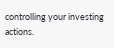controlling your investing actions.